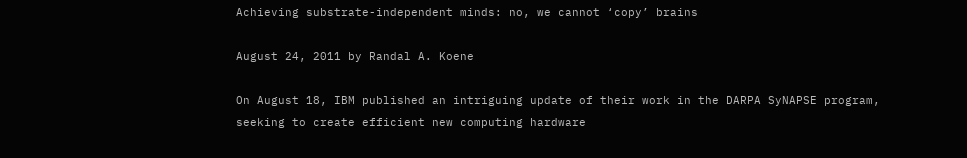Achieving substrate-independent minds: no, we cannot ‘copy’ brains

August 24, 2011 by Randal A. Koene

On August 18, IBM published an intriguing update of their work in the DARPA SyNAPSE program, seeking to create efficient new computing hardware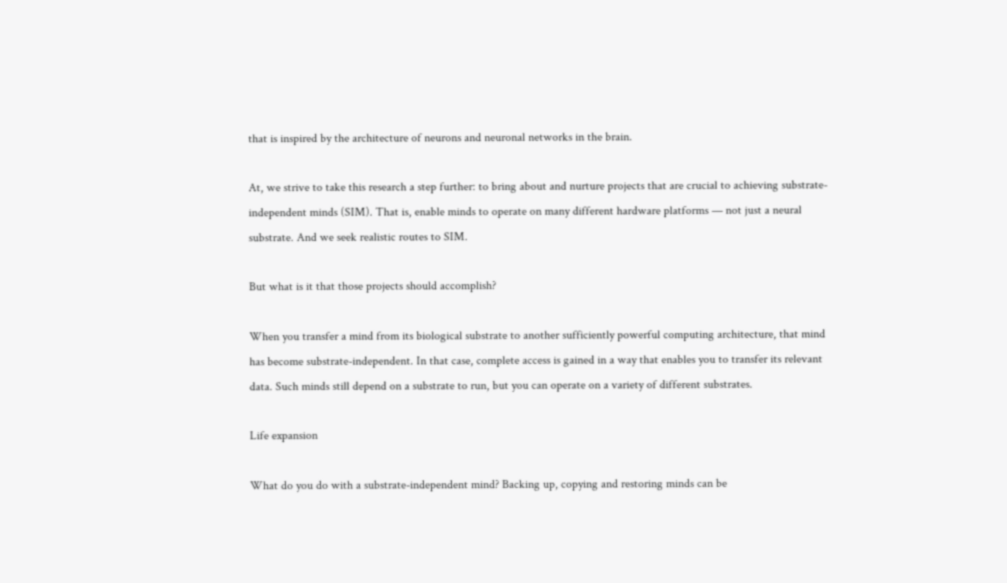that is inspired by the architecture of neurons and neuronal networks in the brain.

At, we strive to take this research a step further: to bring about and nurture projects that are crucial to achieving substrate-independent minds (SIM). That is, enable minds to operate on many different hardware platforms — not just a neural substrate. And we seek realistic routes to SIM.

But what is it that those projects should accomplish?

When you transfer a mind from its biological substrate to another sufficiently powerful computing architecture, that mind has become substrate-independent. In that case, complete access is gained in a way that enables you to transfer its relevant data. Such minds still depend on a substrate to run, but you can operate on a variety of different substrates.

Life expansion

What do you do with a substrate-independent mind? Backing up, copying and restoring minds can be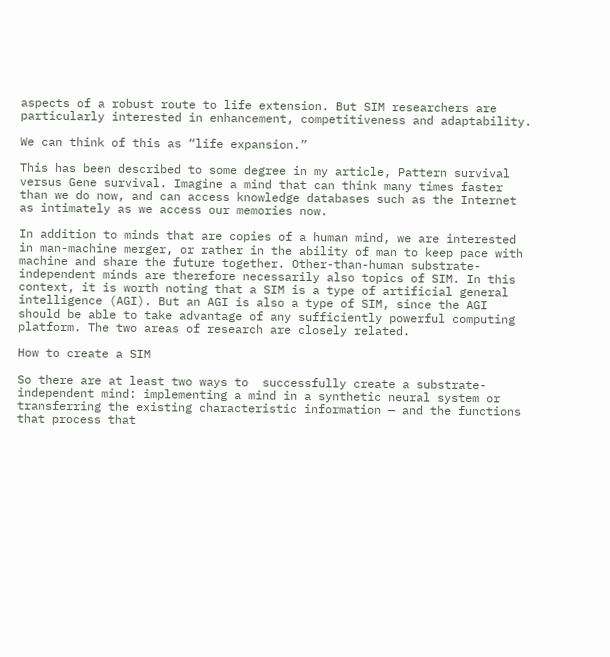aspects of a robust route to life extension. But SIM researchers are particularly interested in enhancement, competitiveness and adaptability.

We can think of this as “life expansion.”

This has been described to some degree in my article, Pattern survival versus Gene survival. Imagine a mind that can think many times faster than we do now, and can access knowledge databases such as the Internet as intimately as we access our memories now.

In addition to minds that are copies of a human mind, we are interested in man-machine merger, or rather in the ability of man to keep pace with machine and share the future together. Other-than-human substrate-independent minds are therefore necessarily also topics of SIM. In this context, it is worth noting that a SIM is a type of artificial general intelligence (AGI). But an AGI is also a type of SIM, since the AGI should be able to take advantage of any sufficiently powerful computing platform. The two areas of research are closely related.

How to create a SIM

So there are at least two ways to  successfully create a substrate-independent mind: implementing a mind in a synthetic neural system or transferring the existing characteristic information — and the functions that process that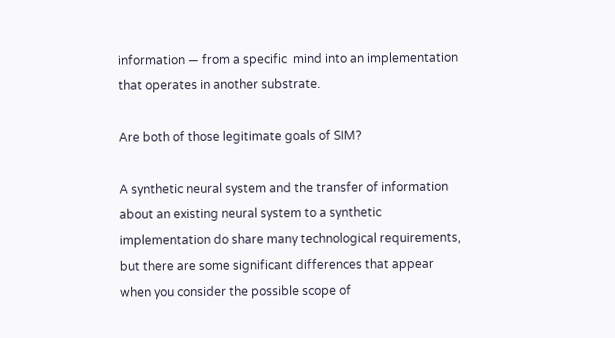information — from a specific  mind into an implementation that operates in another substrate.

Are both of those legitimate goals of SIM?

A synthetic neural system and the transfer of information about an existing neural system to a synthetic implementation do share many technological requirements, but there are some significant differences that appear when you consider the possible scope of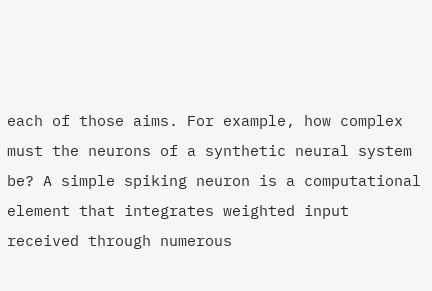each of those aims. For example, how complex must the neurons of a synthetic neural system be? A simple spiking neuron is a computational element that integrates weighted input received through numerous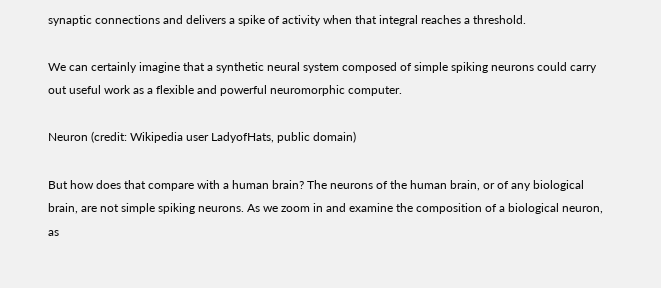synaptic connections and delivers a spike of activity when that integral reaches a threshold.

We can certainly imagine that a synthetic neural system composed of simple spiking neurons could carry out useful work as a flexible and powerful neuromorphic computer.

Neuron (credit: Wikipedia user LadyofHats, public domain)

But how does that compare with a human brain? The neurons of the human brain, or of any biological brain, are not simple spiking neurons. As we zoom in and examine the composition of a biological neuron, as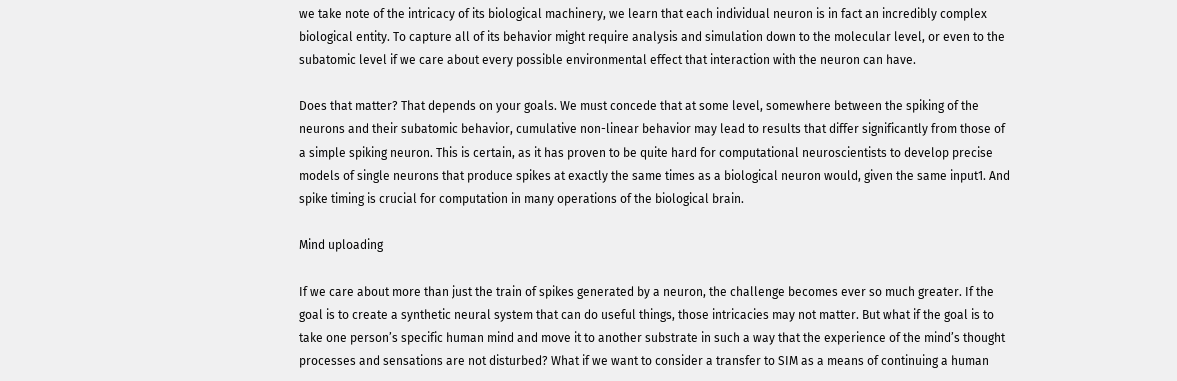we take note of the intricacy of its biological machinery, we learn that each individual neuron is in fact an incredibly complex biological entity. To capture all of its behavior might require analysis and simulation down to the molecular level, or even to the subatomic level if we care about every possible environmental effect that interaction with the neuron can have.

Does that matter? That depends on your goals. We must concede that at some level, somewhere between the spiking of the neurons and their subatomic behavior, cumulative non-linear behavior may lead to results that differ significantly from those of a simple spiking neuron. This is certain, as it has proven to be quite hard for computational neuroscientists to develop precise models of single neurons that produce spikes at exactly the same times as a biological neuron would, given the same input1. And spike timing is crucial for computation in many operations of the biological brain.

Mind uploading

If we care about more than just the train of spikes generated by a neuron, the challenge becomes ever so much greater. If the goal is to create a synthetic neural system that can do useful things, those intricacies may not matter. But what if the goal is to take one person’s specific human mind and move it to another substrate in such a way that the experience of the mind’s thought processes and sensations are not disturbed? What if we want to consider a transfer to SIM as a means of continuing a human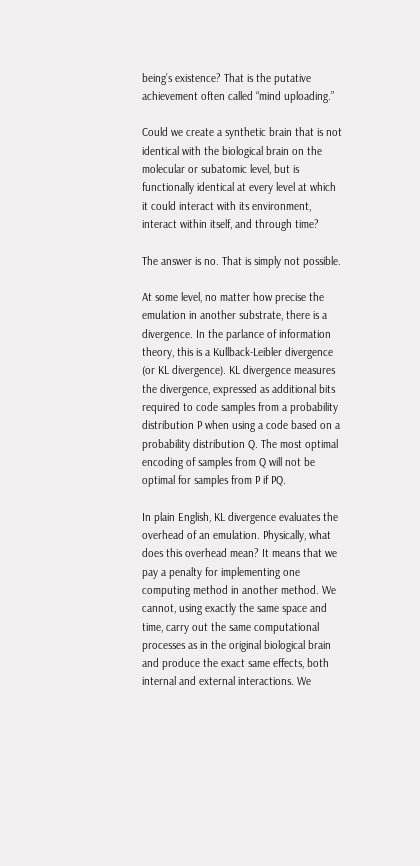being’s existence? That is the putative achievement often called “mind uploading.”

Could we create a synthetic brain that is not identical with the biological brain on the molecular or subatomic level, but is functionally identical at every level at which it could interact with its environment, interact within itself, and through time?

The answer is no. That is simply not possible.

At some level, no matter how precise the emulation in another substrate, there is a divergence. In the parlance of information theory, this is a Kullback-Leibler divergence (or KL divergence). KL divergence measures the divergence, expressed as additional bits required to code samples from a probability distribution P when using a code based on a probability distribution Q. The most optimal encoding of samples from Q will not be optimal for samples from P if PQ.

In plain English, KL divergence evaluates the overhead of an emulation. Physically, what does this overhead mean? It means that we pay a penalty for implementing one computing method in another method. We cannot, using exactly the same space and time, carry out the same computational processes as in the original biological brain and produce the exact same effects, both internal and external interactions. We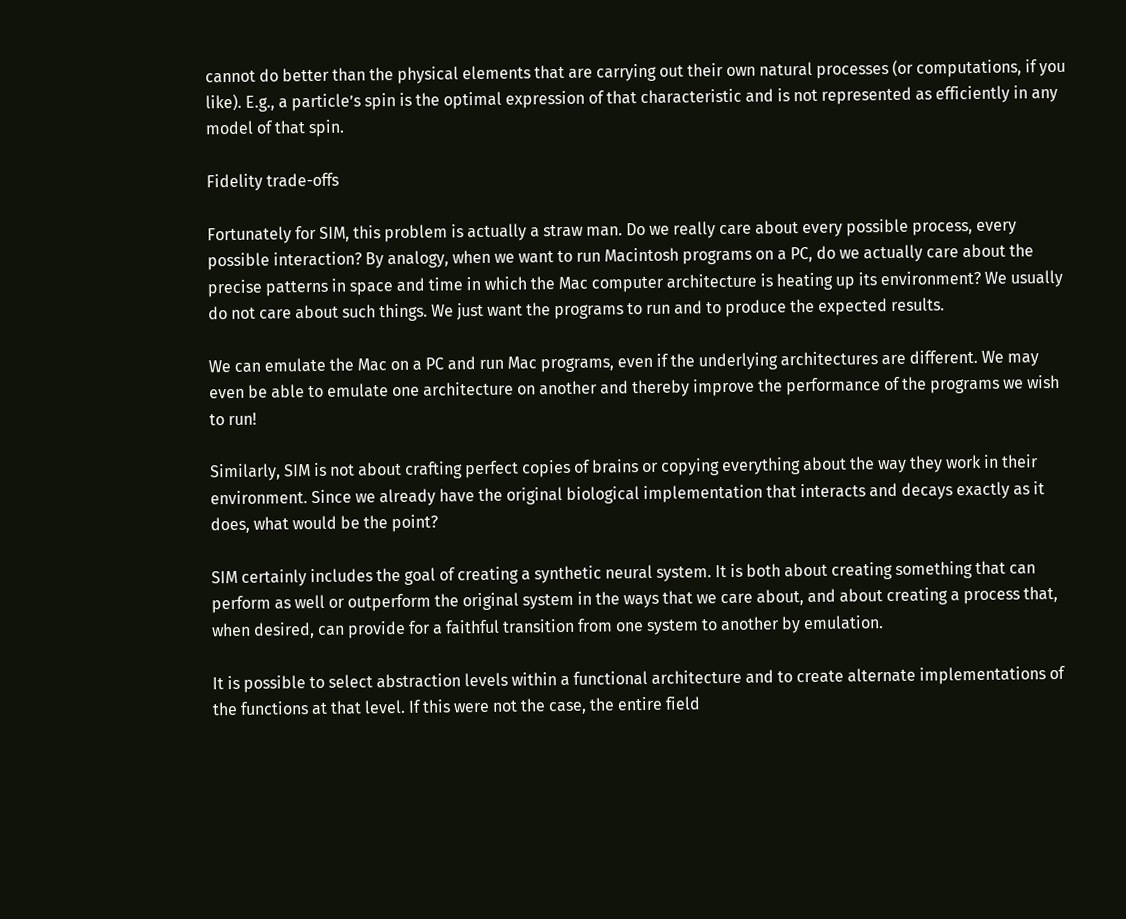cannot do better than the physical elements that are carrying out their own natural processes (or computations, if you like). E.g., a particle’s spin is the optimal expression of that characteristic and is not represented as efficiently in any model of that spin.

Fidelity trade-offs

Fortunately for SIM, this problem is actually a straw man. Do we really care about every possible process, every possible interaction? By analogy, when we want to run Macintosh programs on a PC, do we actually care about the precise patterns in space and time in which the Mac computer architecture is heating up its environment? We usually do not care about such things. We just want the programs to run and to produce the expected results.

We can emulate the Mac on a PC and run Mac programs, even if the underlying architectures are different. We may even be able to emulate one architecture on another and thereby improve the performance of the programs we wish to run!

Similarly, SIM is not about crafting perfect copies of brains or copying everything about the way they work in their environment. Since we already have the original biological implementation that interacts and decays exactly as it does, what would be the point?

SIM certainly includes the goal of creating a synthetic neural system. It is both about creating something that can perform as well or outperform the original system in the ways that we care about, and about creating a process that, when desired, can provide for a faithful transition from one system to another by emulation.

It is possible to select abstraction levels within a functional architecture and to create alternate implementations of the functions at that level. If this were not the case, the entire field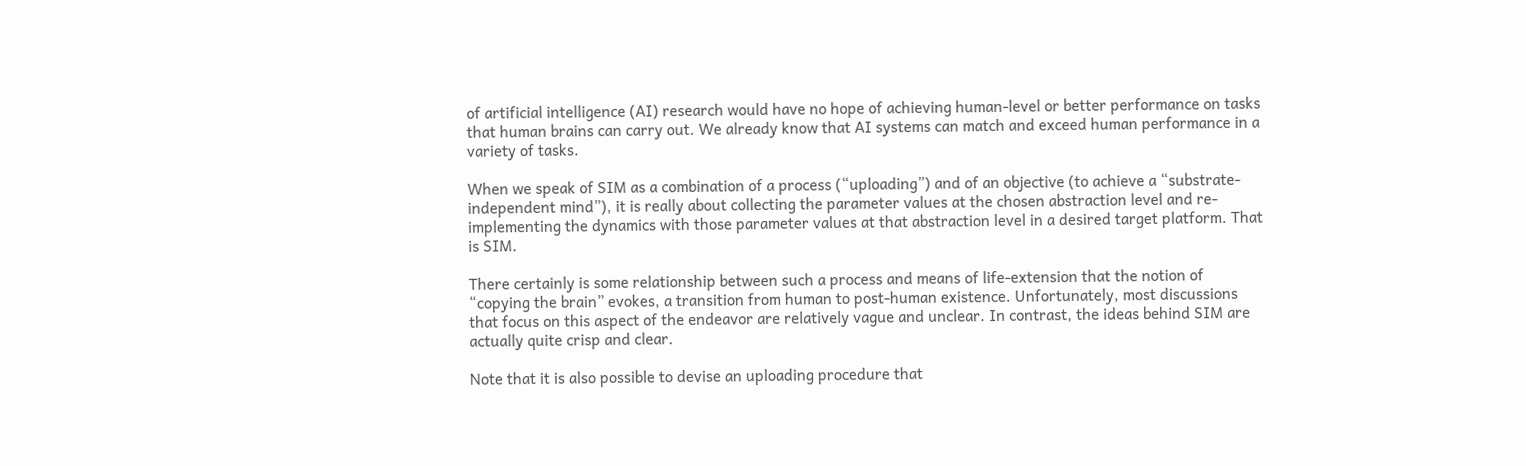of artificial intelligence (AI) research would have no hope of achieving human-level or better performance on tasks that human brains can carry out. We already know that AI systems can match and exceed human performance in a variety of tasks.

When we speak of SIM as a combination of a process (“uploading”) and of an objective (to achieve a “substrate-independent mind”), it is really about collecting the parameter values at the chosen abstraction level and re-implementing the dynamics with those parameter values at that abstraction level in a desired target platform. That is SIM.

There certainly is some relationship between such a process and means of life-extension that the notion of “copying the brain” evokes, a transition from human to post-human existence. Unfortunately, most discussions that focus on this aspect of the endeavor are relatively vague and unclear. In contrast, the ideas behind SIM are actually quite crisp and clear.

Note that it is also possible to devise an uploading procedure that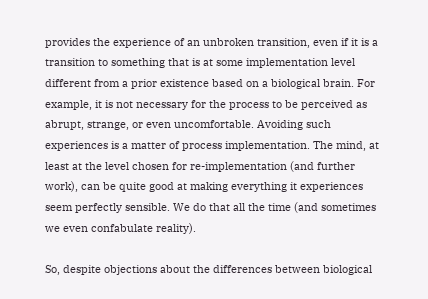provides the experience of an unbroken transition, even if it is a transition to something that is at some implementation level different from a prior existence based on a biological brain. For example, it is not necessary for the process to be perceived as abrupt, strange, or even uncomfortable. Avoiding such experiences is a matter of process implementation. The mind, at least at the level chosen for re-implementation (and further work), can be quite good at making everything it experiences seem perfectly sensible. We do that all the time (and sometimes we even confabulate reality).

So, despite objections about the differences between biological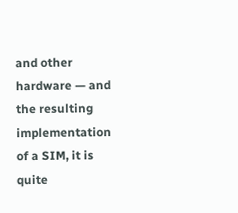and other hardware — and the resulting implementation of a SIM, it is quite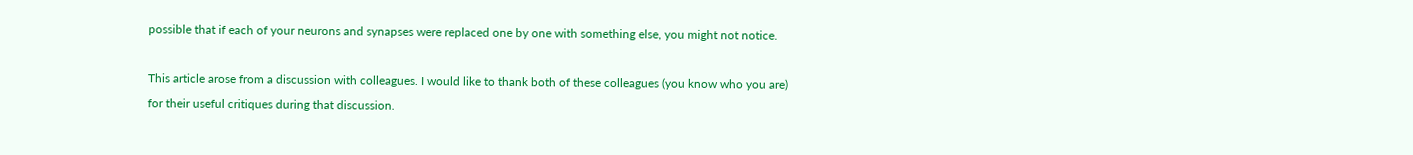possible that if each of your neurons and synapses were replaced one by one with something else, you might not notice.

This article arose from a discussion with colleagues. I would like to thank both of these colleagues (you know who you are) for their useful critiques during that discussion.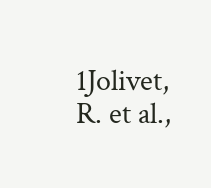1Jolivet, R. et al.,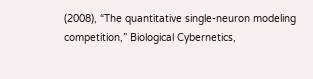(2008), “The quantitative single-neuron modeling competition,” Biological Cybernetics,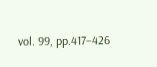vol. 99, pp.417–426